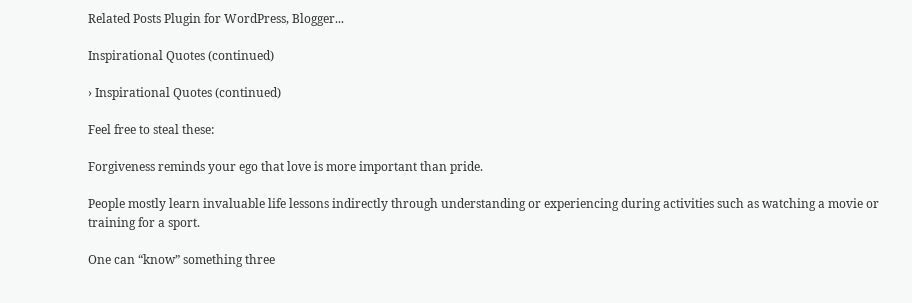Related Posts Plugin for WordPress, Blogger...

Inspirational Quotes (continued)

› Inspirational Quotes (continued)

Feel free to steal these:

Forgiveness reminds your ego that love is more important than pride.

People mostly learn invaluable life lessons indirectly through understanding or experiencing during activities such as watching a movie or training for a sport.

One can “know” something three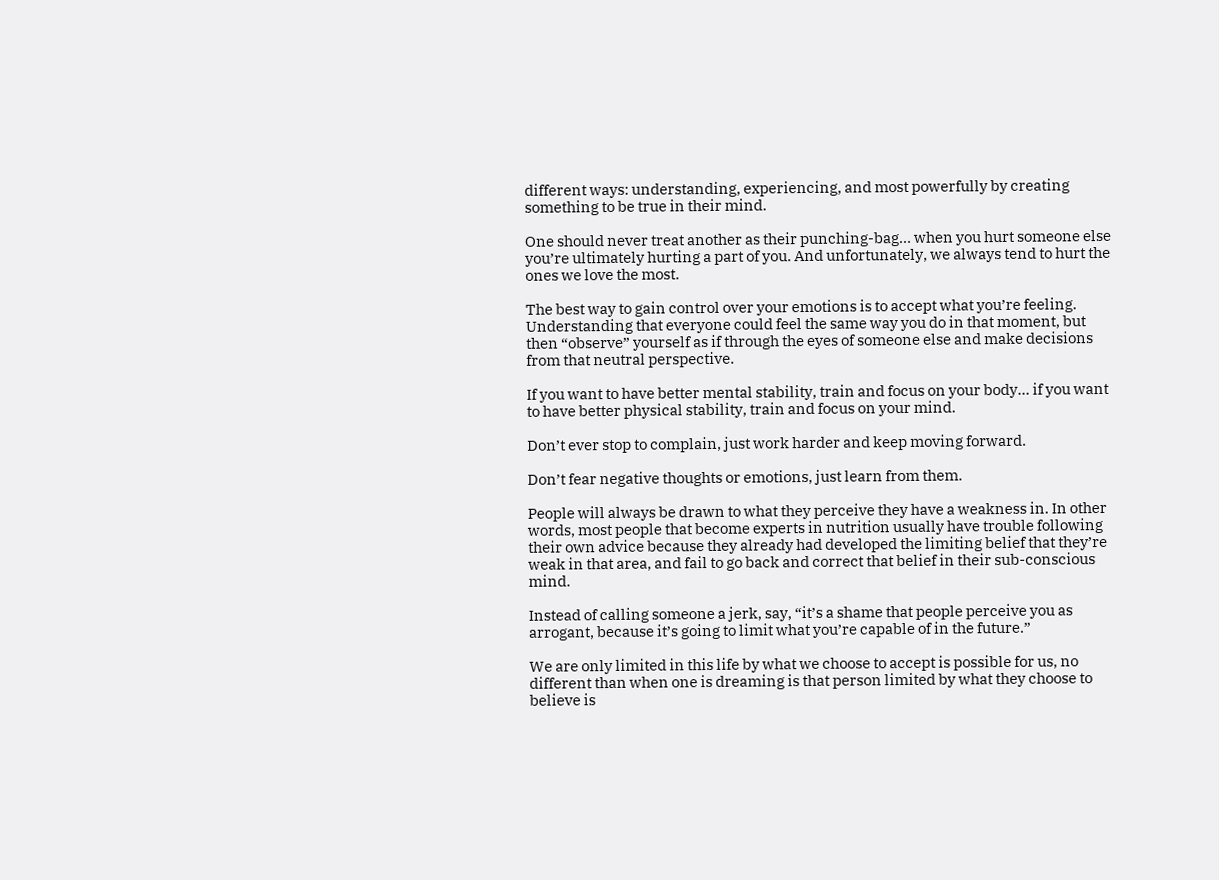different ways: understanding, experiencing, and most powerfully by creating something to be true in their mind.

One should never treat another as their punching-bag… when you hurt someone else you’re ultimately hurting a part of you. And unfortunately, we always tend to hurt the ones we love the most.

The best way to gain control over your emotions is to accept what you’re feeling. Understanding that everyone could feel the same way you do in that moment, but then “observe” yourself as if through the eyes of someone else and make decisions from that neutral perspective.

If you want to have better mental stability, train and focus on your body… if you want to have better physical stability, train and focus on your mind.

Don’t ever stop to complain, just work harder and keep moving forward.

Don’t fear negative thoughts or emotions, just learn from them.

People will always be drawn to what they perceive they have a weakness in. In other words, most people that become experts in nutrition usually have trouble following their own advice because they already had developed the limiting belief that they’re weak in that area, and fail to go back and correct that belief in their sub-conscious mind.

Instead of calling someone a jerk, say, “it’s a shame that people perceive you as arrogant, because it’s going to limit what you’re capable of in the future.”

We are only limited in this life by what we choose to accept is possible for us, no different than when one is dreaming is that person limited by what they choose to believe is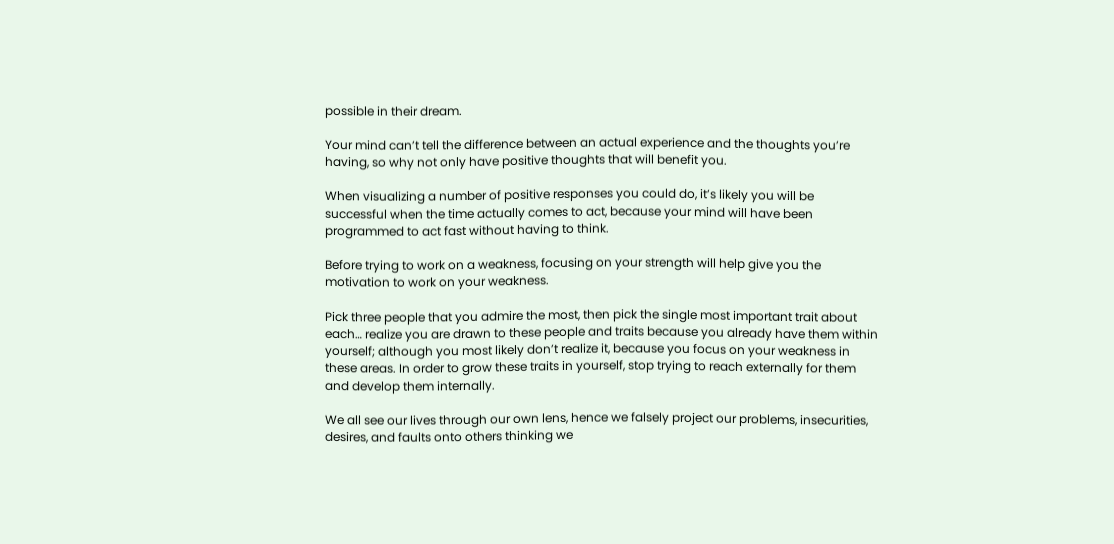possible in their dream.

Your mind can’t tell the difference between an actual experience and the thoughts you’re having, so why not only have positive thoughts that will benefit you.

When visualizing a number of positive responses you could do, it’s likely you will be successful when the time actually comes to act, because your mind will have been programmed to act fast without having to think.

Before trying to work on a weakness, focusing on your strength will help give you the motivation to work on your weakness.

Pick three people that you admire the most, then pick the single most important trait about each… realize you are drawn to these people and traits because you already have them within yourself; although you most likely don’t realize it, because you focus on your weakness in these areas. In order to grow these traits in yourself, stop trying to reach externally for them and develop them internally.

We all see our lives through our own lens, hence we falsely project our problems, insecurities, desires, and faults onto others thinking we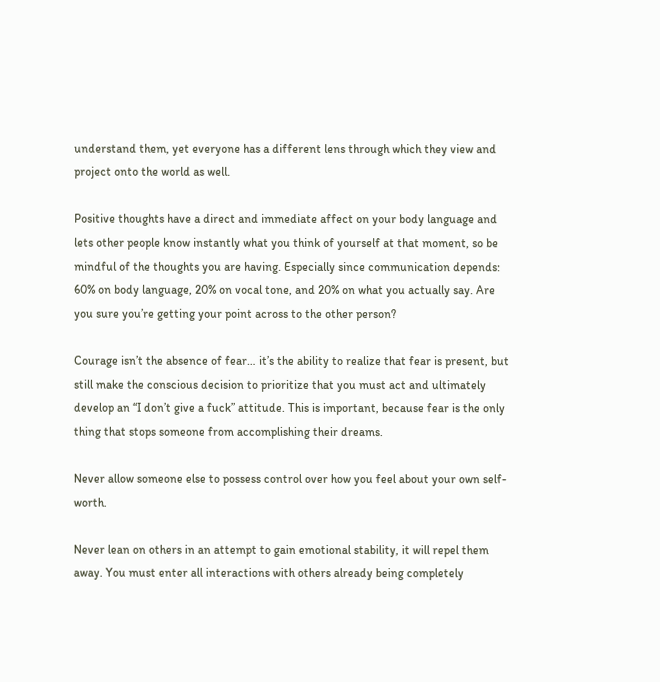understand them, yet everyone has a different lens through which they view and project onto the world as well.

Positive thoughts have a direct and immediate affect on your body language and lets other people know instantly what you think of yourself at that moment, so be mindful of the thoughts you are having. Especially since communication depends: 60% on body language, 20% on vocal tone, and 20% on what you actually say. Are you sure you’re getting your point across to the other person?

Courage isn’t the absence of fear… it’s the ability to realize that fear is present, but still make the conscious decision to prioritize that you must act and ultimately develop an “I don’t give a fuck” attitude. This is important, because fear is the only thing that stops someone from accomplishing their dreams.

Never allow someone else to possess control over how you feel about your own self-worth.

Never lean on others in an attempt to gain emotional stability, it will repel them away. You must enter all interactions with others already being completely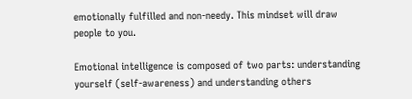emotionally fulfilled and non-needy. This mindset will draw people to you.

Emotional intelligence is composed of two parts: understanding yourself (self-awareness) and understanding others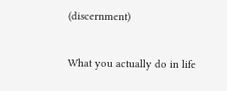(discernment)

What you actually do in life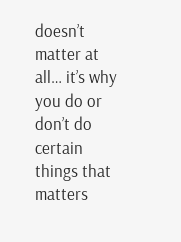doesn’t matter at all… it’s why you do or don’t do certain things that matters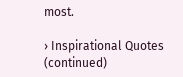most.

› Inspirational Quotes (continued)